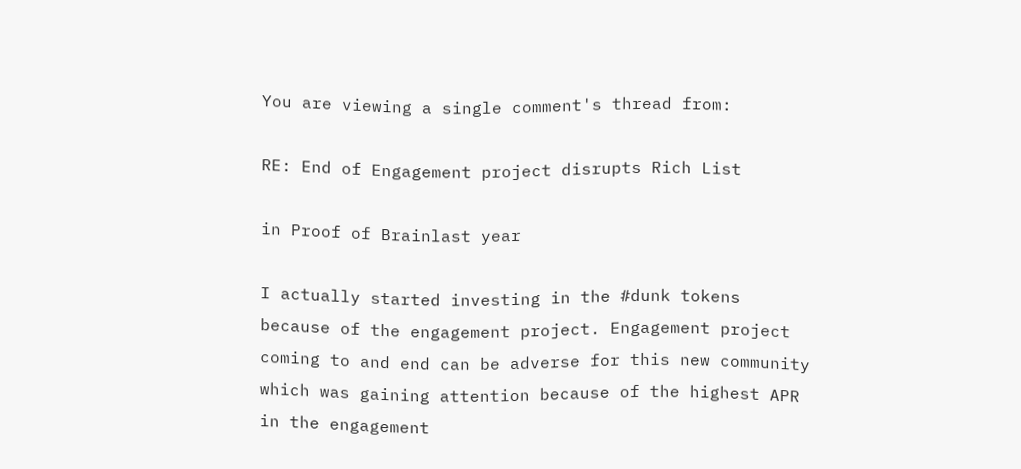You are viewing a single comment's thread from:

RE: End of Engagement project disrupts Rich List

in Proof of Brainlast year

I actually started investing in the #dunk tokens because of the engagement project. Engagement project coming to and end can be adverse for this new community which was gaining attention because of the highest APR in the engagement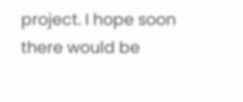project. I hope soon there would be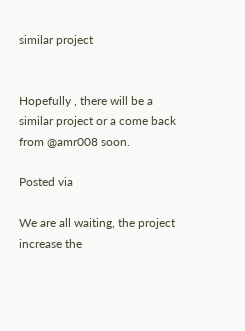similar project


Hopefully , there will be a similar project or a come back from @amr008 soon.

Posted via

We are all waiting, the project increase the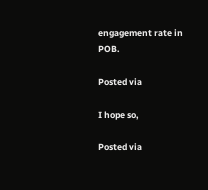engagement rate in POB.

Posted via

I hope so,

Posted via